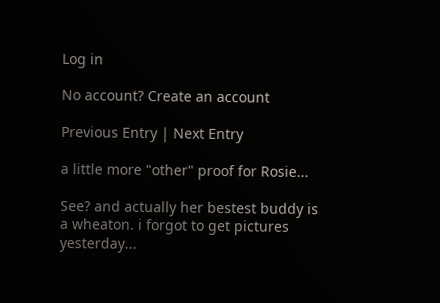Log in

No account? Create an account

Previous Entry | Next Entry

a little more "other" proof for Rosie...

See? and actually her bestest buddy is a wheaton. i forgot to get pictures yesterday...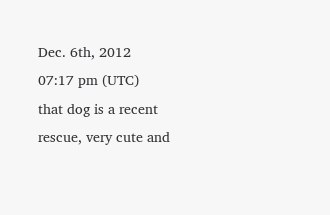Dec. 6th, 2012 07:17 pm (UTC)
that dog is a recent rescue, very cute and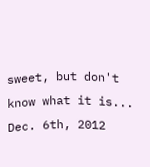sweet, but don't know what it is...
Dec. 6th, 2012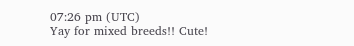07:26 pm (UTC)
Yay for mixed breeds!! Cute!